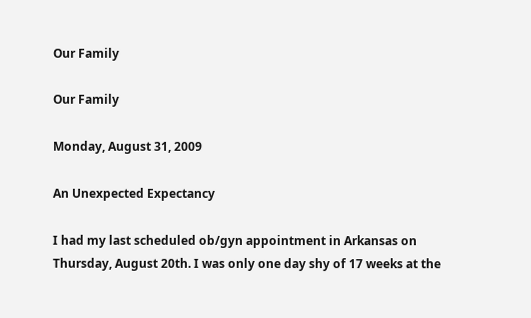Our Family

Our Family

Monday, August 31, 2009

An Unexpected Expectancy

I had my last scheduled ob/gyn appointment in Arkansas on Thursday, August 20th. I was only one day shy of 17 weeks at the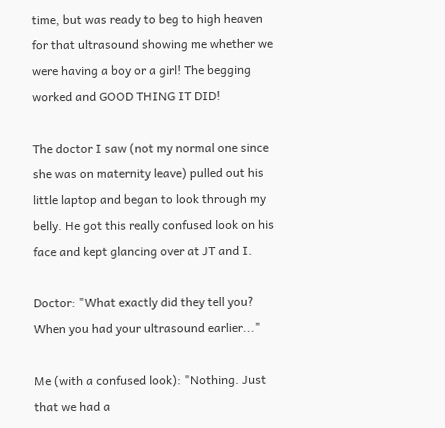time, but was ready to beg to high heaven for that ultrasound showing me whether we were having a boy or a girl! The begging worked and GOOD THING IT DID!

The doctor I saw (not my normal one since she was on maternity leave) pulled out his little laptop and began to look through my belly. He got this really confused look on his face and kept glancing over at JT and I.

Doctor: "What exactly did they tell you? When you had your ultrasound earlier..."

Me (with a confused look): "Nothing. Just that we had a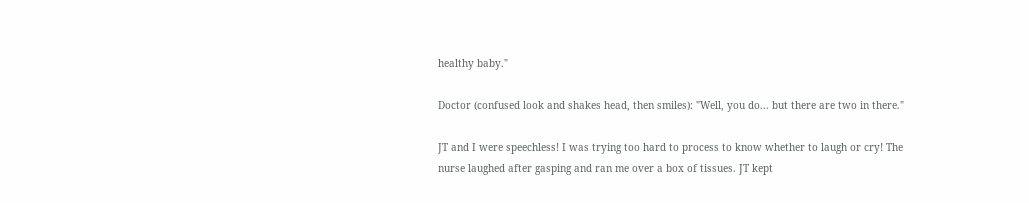healthy baby."

Doctor (confused look and shakes head, then smiles): "Well, you do... but there are two in there."

JT and I were speechless! I was trying too hard to process to know whether to laugh or cry! The nurse laughed after gasping and ran me over a box of tissues. JT kept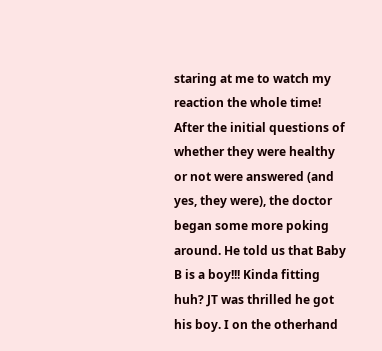staring at me to watch my reaction the whole time! After the initial questions of whether they were healthy or not were answered (and yes, they were), the doctor began some more poking around. He told us that Baby B is a boy!!! Kinda fitting huh? JT was thrilled he got his boy. I on the otherhand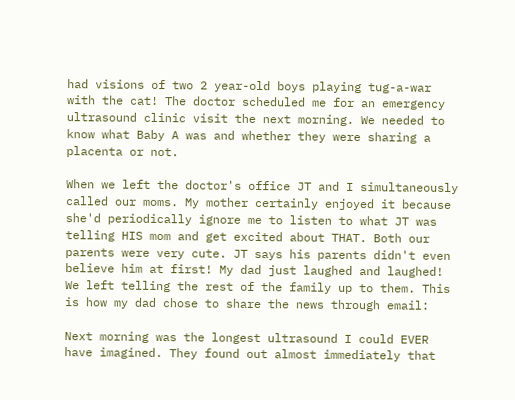had visions of two 2 year-old boys playing tug-a-war with the cat! The doctor scheduled me for an emergency ultrasound clinic visit the next morning. We needed to know what Baby A was and whether they were sharing a placenta or not.

When we left the doctor's office JT and I simultaneously called our moms. My mother certainly enjoyed it because she'd periodically ignore me to listen to what JT was telling HIS mom and get excited about THAT. Both our parents were very cute. JT says his parents didn't even believe him at first! My dad just laughed and laughed! We left telling the rest of the family up to them. This is how my dad chose to share the news through email:

Next morning was the longest ultrasound I could EVER have imagined. They found out almost immediately that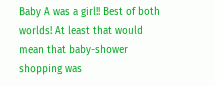Baby A was a girl!! Best of both worlds! At least that would mean that baby-shower shopping was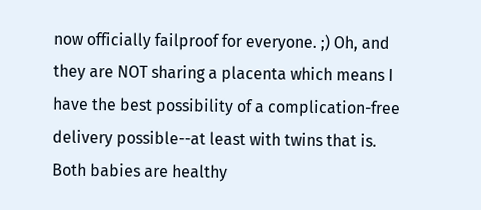now officially failproof for everyone. ;) Oh, and they are NOT sharing a placenta which means I have the best possibility of a complication-free delivery possible--at least with twins that is. Both babies are healthy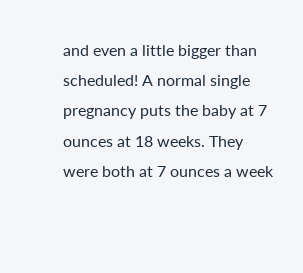and even a little bigger than scheduled! A normal single pregnancy puts the baby at 7 ounces at 18 weeks. They were both at 7 ounces a week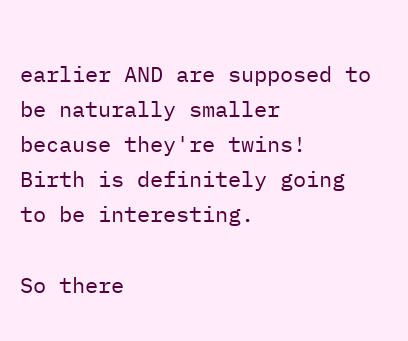earlier AND are supposed to be naturally smaller because they're twins! Birth is definitely going to be interesting.

So there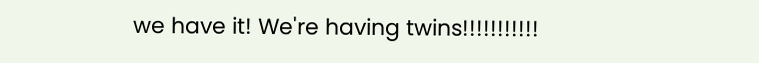we have it! We're having twins!!!!!!!!!!!